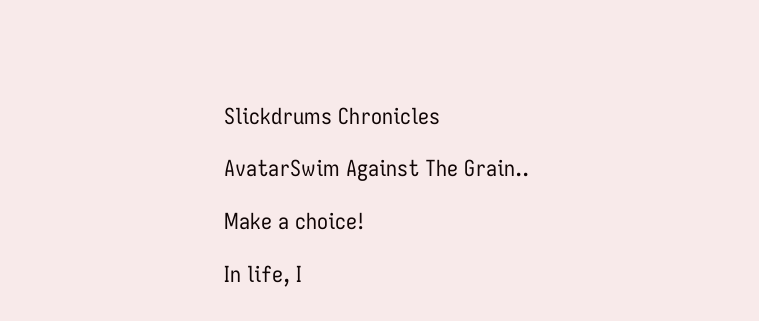Slickdrums Chronicles

AvatarSwim Against The Grain..

Make a choice!

In life, I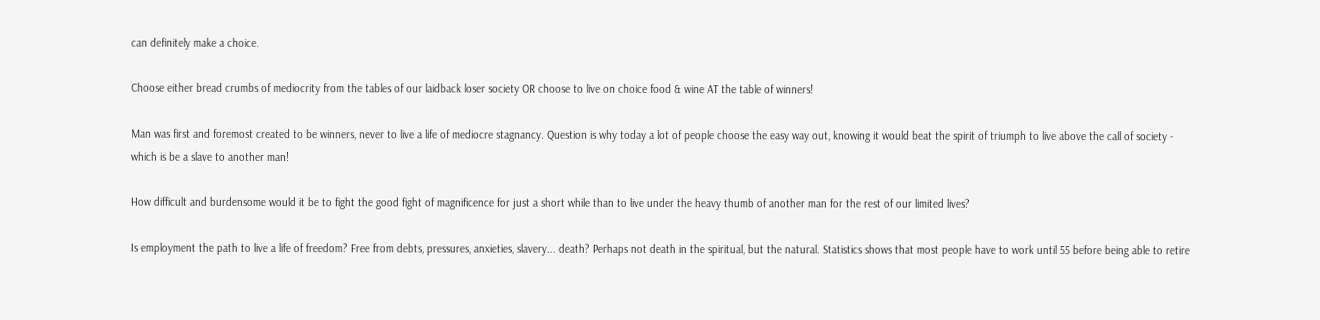can definitely make a choice.

Choose either bread crumbs of mediocrity from the tables of our laidback loser society OR choose to live on choice food & wine AT the table of winners!

Man was first and foremost created to be winners, never to live a life of mediocre stagnancy. Question is why today a lot of people choose the easy way out, knowing it would beat the spirit of triumph to live above the call of society - which is be a slave to another man!

How difficult and burdensome would it be to fight the good fight of magnificence for just a short while than to live under the heavy thumb of another man for the rest of our limited lives?

Is employment the path to live a life of freedom? Free from debts, pressures, anxieties, slavery... death? Perhaps not death in the spiritual, but the natural. Statistics shows that most people have to work until 55 before being able to retire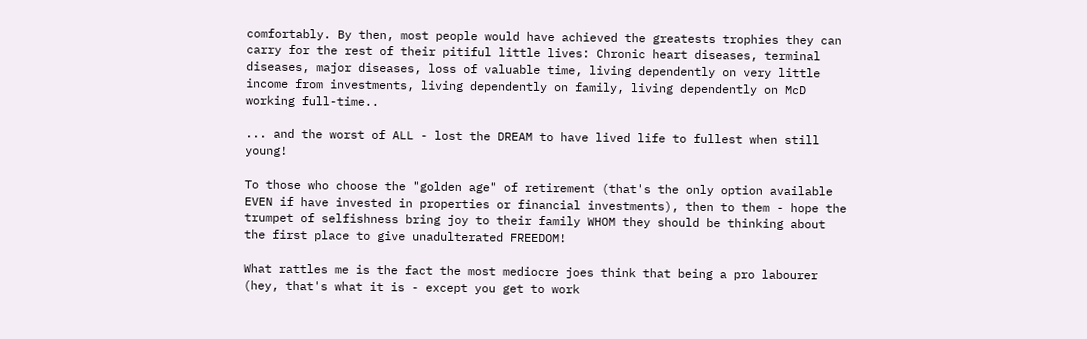comfortably. By then, most people would have achieved the greatests trophies they can carry for the rest of their pitiful little lives: Chronic heart diseases, terminal diseases, major diseases, loss of valuable time, living dependently on very little income from investments, living dependently on family, living dependently on McD working full-time..

... and the worst of ALL - lost the DREAM to have lived life to fullest when still young!

To those who choose the "golden age" of retirement (that's the only option available EVEN if have invested in properties or financial investments), then to them - hope the trumpet of selfishness bring joy to their family WHOM they should be thinking about the first place to give unadulterated FREEDOM!

What rattles me is the fact the most mediocre joes think that being a pro labourer (hey, that's what it is - except you get to work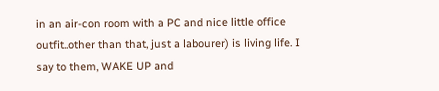in an air-con room with a PC and nice little office outfit..other than that, just a labourer) is living life. I say to them, WAKE UP and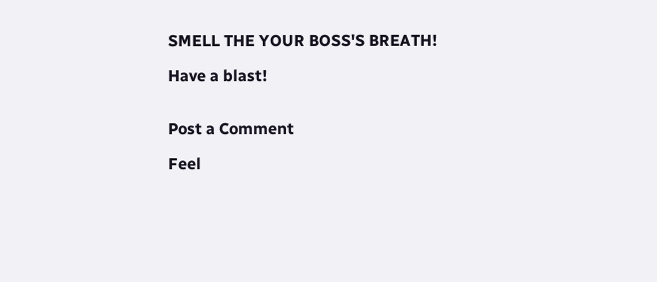SMELL THE YOUR BOSS'S BREATH!

Have a blast!


Post a Comment

Feel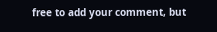free to add your comment, but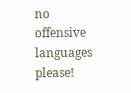no offensive languages please!